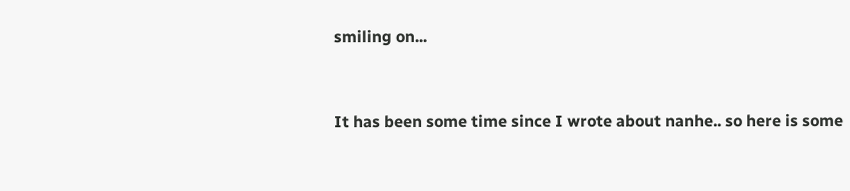smiling on...


It has been some time since I wrote about nanhe.. so here is some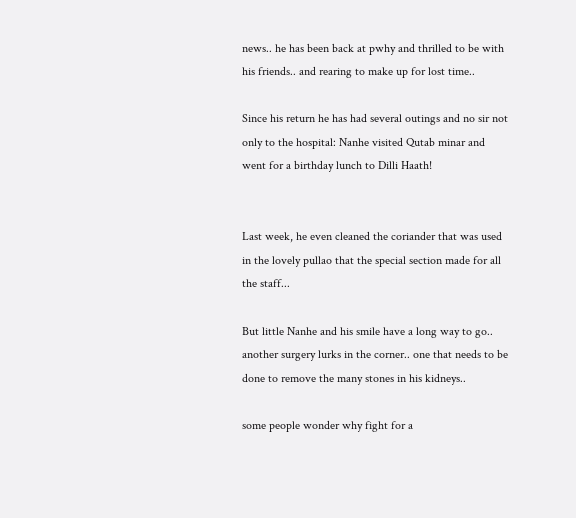news.. he has been back at pwhy and thrilled to be with his friends.. and rearing to make up for lost time..

Since his return he has had several outings and no sir not only to the hospital: Nanhe visited Qutab minar and went for a birthday lunch to Dilli Haath!


Last week, he even cleaned the coriander that was used in the lovely pullao that the special section made for all the staff...

But little Nanhe and his smile have a long way to go.. another surgery lurks in the corner.. one that needs to be done to remove the many stones in his kidneys..

some people wonder why fight for a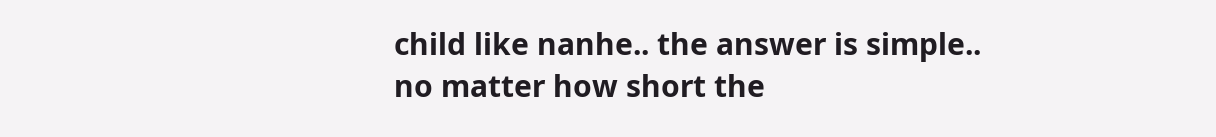child like nanhe.. the answer is simple.. no matter how short the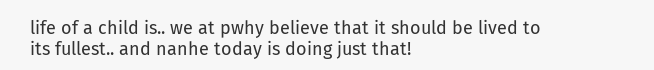life of a child is.. we at pwhy believe that it should be lived to its fullest.. and nanhe today is doing just that!